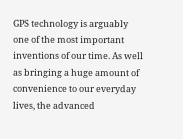GPS technology is arguably one of the most important inventions of our time. As well as bringing a huge amount of convenience to our everyday lives, the advanced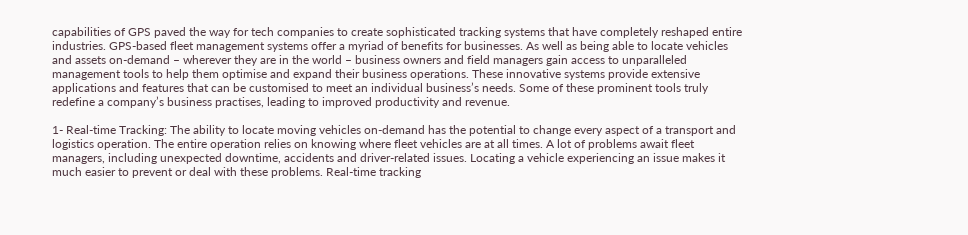capabilities of GPS paved the way for tech companies to create sophisticated tracking systems that have completely reshaped entire industries. GPS-based fleet management systems offer a myriad of benefits for businesses. As well as being able to locate vehicles and assets on-demand – wherever they are in the world – business owners and field managers gain access to unparalleled management tools to help them optimise and expand their business operations. These innovative systems provide extensive applications and features that can be customised to meet an individual business’s needs. Some of these prominent tools truly redefine a company’s business practises, leading to improved productivity and revenue.

1- Real-time Tracking: The ability to locate moving vehicles on-demand has the potential to change every aspect of a transport and logistics operation. The entire operation relies on knowing where fleet vehicles are at all times. A lot of problems await fleet managers, including unexpected downtime, accidents and driver-related issues. Locating a vehicle experiencing an issue makes it much easier to prevent or deal with these problems. Real-time tracking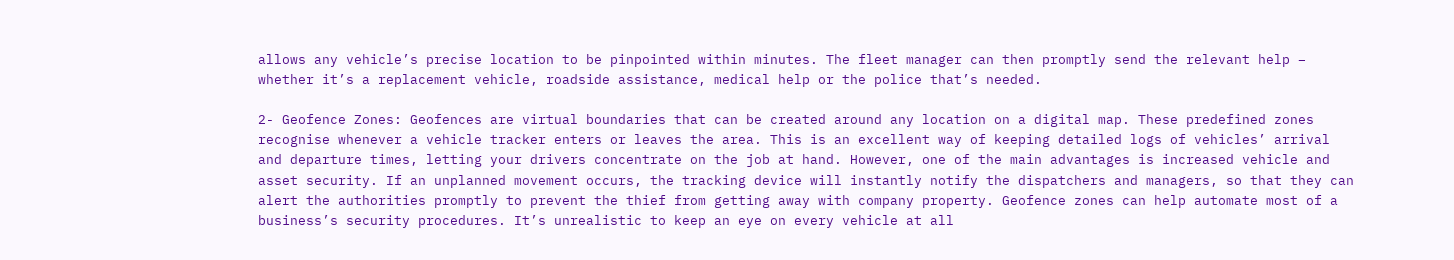allows any vehicle’s precise location to be pinpointed within minutes. The fleet manager can then promptly send the relevant help – whether it’s a replacement vehicle, roadside assistance, medical help or the police that’s needed.

2- Geofence Zones: Geofences are virtual boundaries that can be created around any location on a digital map. These predefined zones recognise whenever a vehicle tracker enters or leaves the area. This is an excellent way of keeping detailed logs of vehicles’ arrival and departure times, letting your drivers concentrate on the job at hand. However, one of the main advantages is increased vehicle and asset security. If an unplanned movement occurs, the tracking device will instantly notify the dispatchers and managers, so that they can alert the authorities promptly to prevent the thief from getting away with company property. Geofence zones can help automate most of a business’s security procedures. It’s unrealistic to keep an eye on every vehicle at all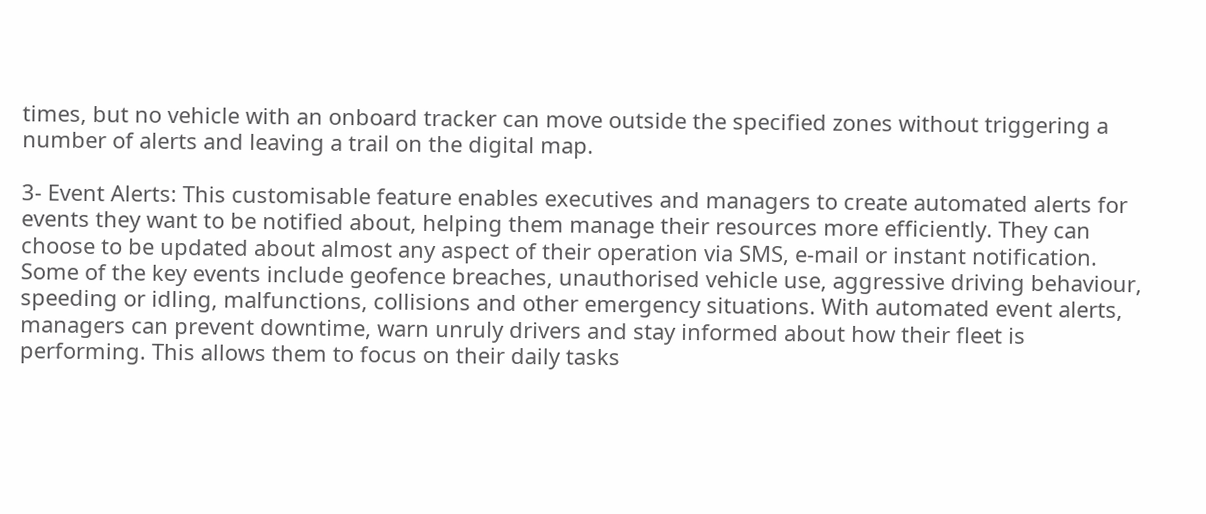times, but no vehicle with an onboard tracker can move outside the specified zones without triggering a number of alerts and leaving a trail on the digital map.

3- Event Alerts: This customisable feature enables executives and managers to create automated alerts for events they want to be notified about, helping them manage their resources more efficiently. They can choose to be updated about almost any aspect of their operation via SMS, e-mail or instant notification. Some of the key events include geofence breaches, unauthorised vehicle use, aggressive driving behaviour, speeding or idling, malfunctions, collisions and other emergency situations. With automated event alerts, managers can prevent downtime, warn unruly drivers and stay informed about how their fleet is performing. This allows them to focus on their daily tasks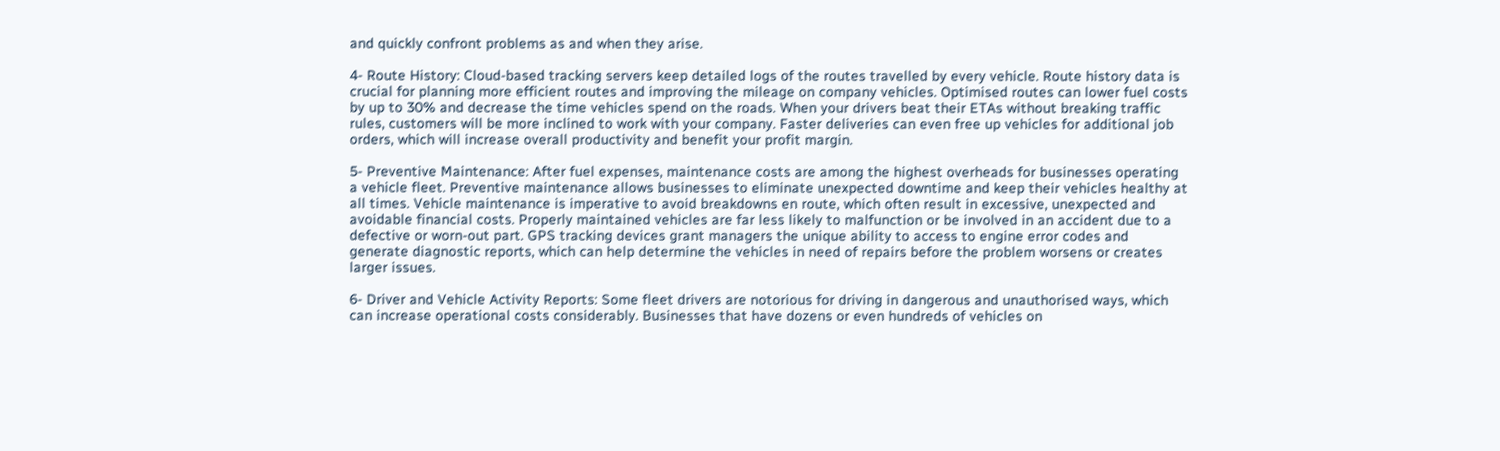and quickly confront problems as and when they arise.

4- Route History: Cloud-based tracking servers keep detailed logs of the routes travelled by every vehicle. Route history data is crucial for planning more efficient routes and improving the mileage on company vehicles. Optimised routes can lower fuel costs by up to 30% and decrease the time vehicles spend on the roads. When your drivers beat their ETAs without breaking traffic rules, customers will be more inclined to work with your company. Faster deliveries can even free up vehicles for additional job orders, which will increase overall productivity and benefit your profit margin.

5- Preventive Maintenance: After fuel expenses, maintenance costs are among the highest overheads for businesses operating a vehicle fleet. Preventive maintenance allows businesses to eliminate unexpected downtime and keep their vehicles healthy at all times. Vehicle maintenance is imperative to avoid breakdowns en route, which often result in excessive, unexpected and avoidable financial costs. Properly maintained vehicles are far less likely to malfunction or be involved in an accident due to a defective or worn-out part. GPS tracking devices grant managers the unique ability to access to engine error codes and generate diagnostic reports, which can help determine the vehicles in need of repairs before the problem worsens or creates larger issues.

6- Driver and Vehicle Activity Reports: Some fleet drivers are notorious for driving in dangerous and unauthorised ways, which can increase operational costs considerably. Businesses that have dozens or even hundreds of vehicles on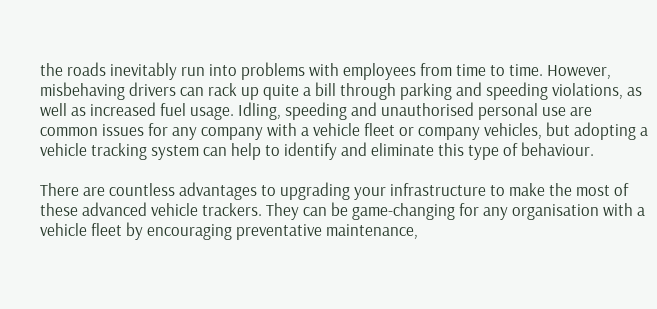the roads inevitably run into problems with employees from time to time. However, misbehaving drivers can rack up quite a bill through parking and speeding violations, as well as increased fuel usage. Idling, speeding and unauthorised personal use are common issues for any company with a vehicle fleet or company vehicles, but adopting a vehicle tracking system can help to identify and eliminate this type of behaviour.

There are countless advantages to upgrading your infrastructure to make the most of these advanced vehicle trackers. They can be game-changing for any organisation with a vehicle fleet by encouraging preventative maintenance,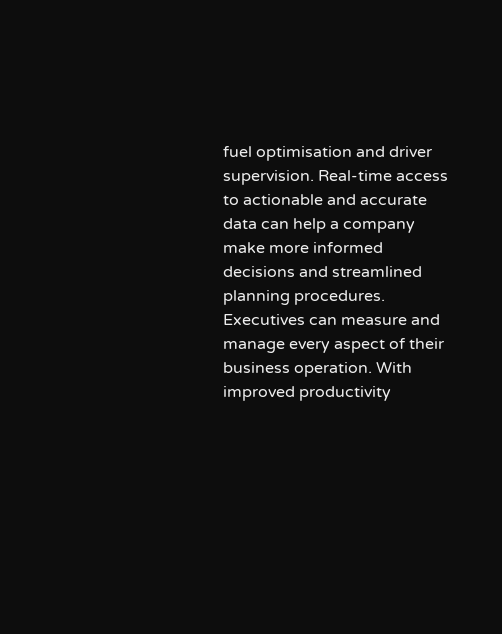fuel optimisation and driver supervision. Real-time access to actionable and accurate data can help a company make more informed decisions and streamlined planning procedures. Executives can measure and manage every aspect of their business operation. With improved productivity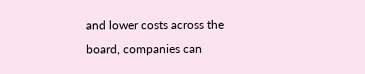and lower costs across the board, companies can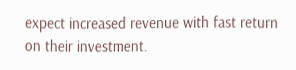expect increased revenue with fast return on their investment.